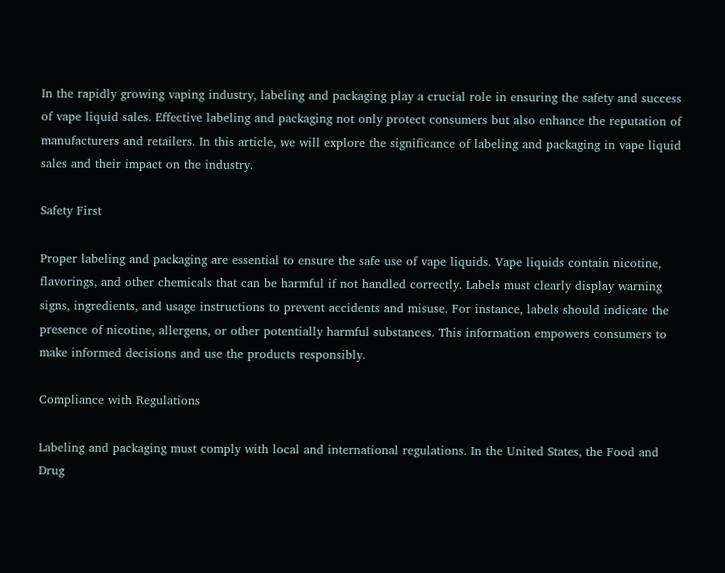In the rapidly growing vaping industry, labeling and packaging play a crucial role in ensuring the safety and success of vape liquid sales. Effective labeling and packaging not only protect consumers but also enhance the reputation of manufacturers and retailers. In this article, we will explore the significance of labeling and packaging in vape liquid sales and their impact on the industry.

Safety First

Proper labeling and packaging are essential to ensure the safe use of vape liquids. Vape liquids contain nicotine, flavorings, and other chemicals that can be harmful if not handled correctly. Labels must clearly display warning signs, ingredients, and usage instructions to prevent accidents and misuse. For instance, labels should indicate the presence of nicotine, allergens, or other potentially harmful substances. This information empowers consumers to make informed decisions and use the products responsibly.

Compliance with Regulations

Labeling and packaging must comply with local and international regulations. In the United States, the Food and Drug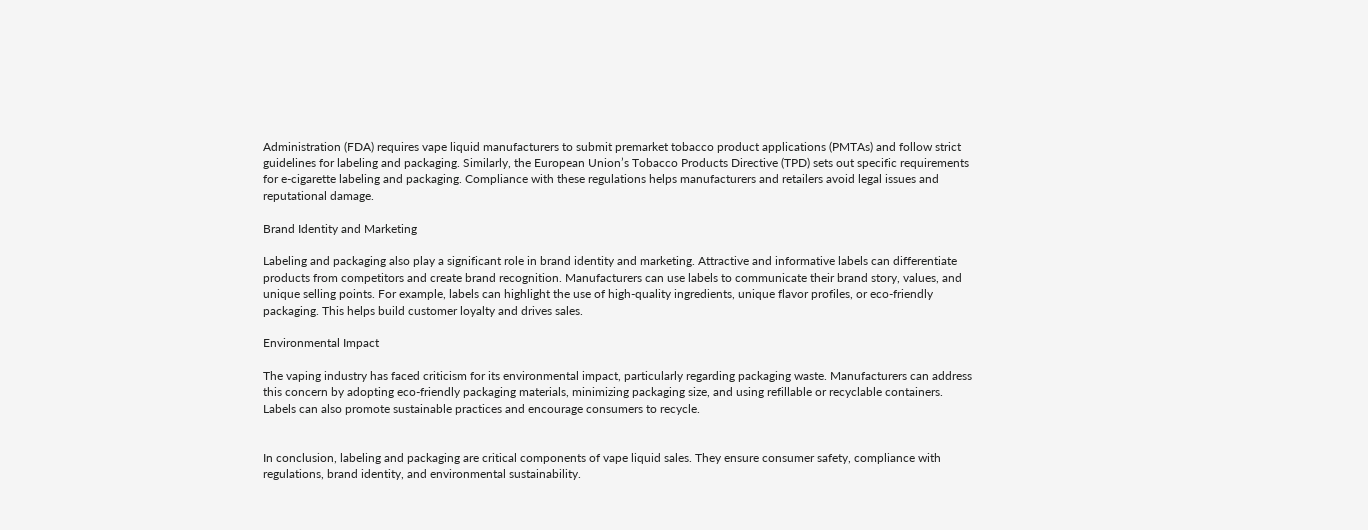Administration (FDA) requires vape liquid manufacturers to submit premarket tobacco product applications (PMTAs) and follow strict guidelines for labeling and packaging. Similarly, the European Union’s Tobacco Products Directive (TPD) sets out specific requirements for e-cigarette labeling and packaging. Compliance with these regulations helps manufacturers and retailers avoid legal issues and reputational damage.

Brand Identity and Marketing

Labeling and packaging also play a significant role in brand identity and marketing. Attractive and informative labels can differentiate products from competitors and create brand recognition. Manufacturers can use labels to communicate their brand story, values, and unique selling points. For example, labels can highlight the use of high-quality ingredients, unique flavor profiles, or eco-friendly packaging. This helps build customer loyalty and drives sales.

Environmental Impact

The vaping industry has faced criticism for its environmental impact, particularly regarding packaging waste. Manufacturers can address this concern by adopting eco-friendly packaging materials, minimizing packaging size, and using refillable or recyclable containers. Labels can also promote sustainable practices and encourage consumers to recycle.


In conclusion, labeling and packaging are critical components of vape liquid sales. They ensure consumer safety, compliance with regulations, brand identity, and environmental sustainability.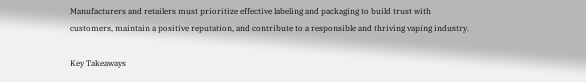Manufacturers and retailers must prioritize effective labeling and packaging to build trust with customers, maintain a positive reputation, and contribute to a responsible and thriving vaping industry.

Key Takeaways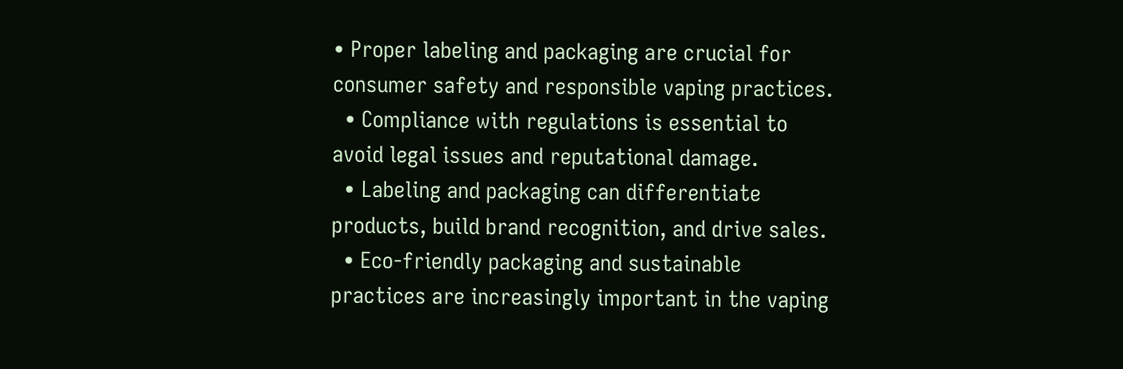• Proper labeling and packaging are crucial for consumer safety and responsible vaping practices.
  • Compliance with regulations is essential to avoid legal issues and reputational damage.
  • Labeling and packaging can differentiate products, build brand recognition, and drive sales.
  • Eco-friendly packaging and sustainable practices are increasingly important in the vaping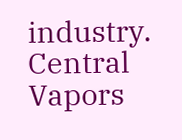industry. Central Vapors